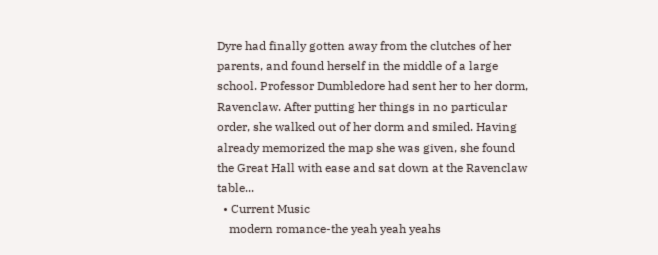Dyre had finally gotten away from the clutches of her parents, and found herself in the middle of a large school. Professor Dumbledore had sent her to her dorm, Ravenclaw. After putting her things in no particular order, she walked out of her dorm and smiled. Having already memorized the map she was given, she found the Great Hall with ease and sat down at the Ravenclaw table...
  • Current Music
    modern romance-the yeah yeah yeahs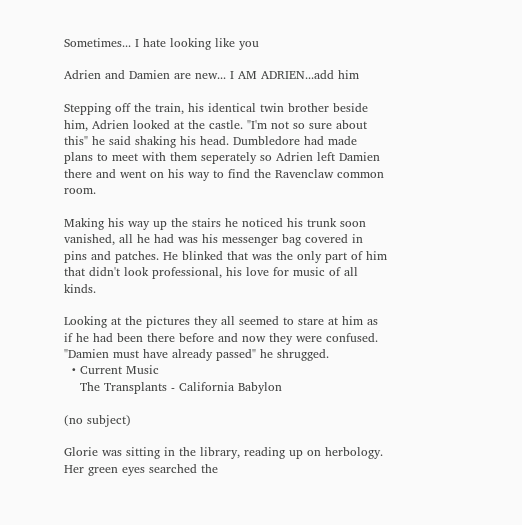Sometimes... I hate looking like you

Adrien and Damien are new... I AM ADRIEN...add him

Stepping off the train, his identical twin brother beside him, Adrien looked at the castle. "I'm not so sure about this" he said shaking his head. Dumbledore had made plans to meet with them seperately so Adrien left Damien there and went on his way to find the Ravenclaw common room.

Making his way up the stairs he noticed his trunk soon vanished, all he had was his messenger bag covered in pins and patches. He blinked that was the only part of him that didn't look professional, his love for music of all kinds.

Looking at the pictures they all seemed to stare at him as if he had been there before and now they were confused. "Damien must have already passed" he shrugged.
  • Current Music
    The Transplants - California Babylon

(no subject)

Glorie was sitting in the library, reading up on herbology. Her green eyes searched the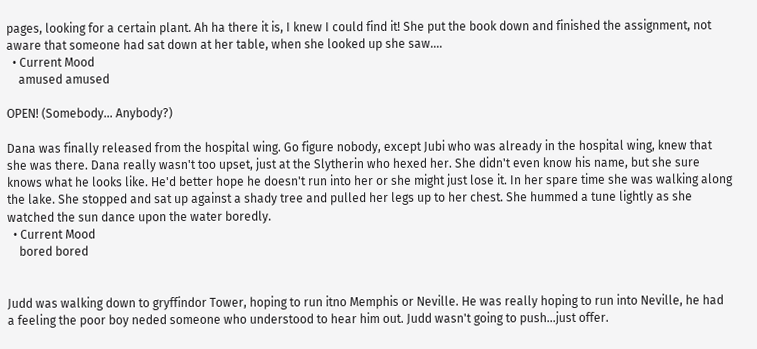pages, looking for a certain plant. Ah ha there it is, I knew I could find it! She put the book down and finished the assignment, not aware that someone had sat down at her table, when she looked up she saw....
  • Current Mood
    amused amused

OPEN! (Somebody... Anybody?)

Dana was finally released from the hospital wing. Go figure nobody, except Jubi who was already in the hospital wing, knew that she was there. Dana really wasn't too upset, just at the Slytherin who hexed her. She didn't even know his name, but she sure knows what he looks like. He'd better hope he doesn't run into her or she might just lose it. In her spare time she was walking along the lake. She stopped and sat up against a shady tree and pulled her legs up to her chest. She hummed a tune lightly as she watched the sun dance upon the water boredly.
  • Current Mood
    bored bored


Judd was walking down to gryffindor Tower, hoping to run itno Memphis or Neville. He was really hoping to run into Neville, he had a feeling the poor boy neded someone who understood to hear him out. Judd wasn't going to push...just offer.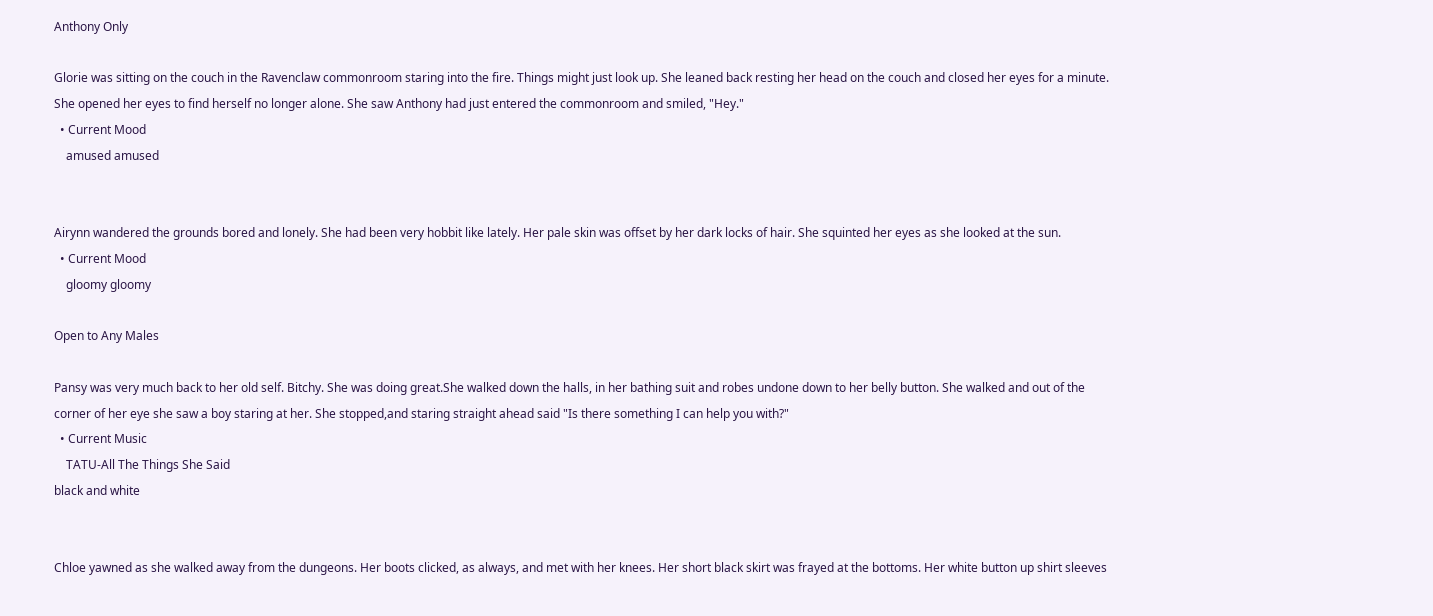Anthony Only

Glorie was sitting on the couch in the Ravenclaw commonroom staring into the fire. Things might just look up. She leaned back resting her head on the couch and closed her eyes for a minute. She opened her eyes to find herself no longer alone. She saw Anthony had just entered the commonroom and smiled, "Hey."
  • Current Mood
    amused amused


Airynn wandered the grounds bored and lonely. She had been very hobbit like lately. Her pale skin was offset by her dark locks of hair. She squinted her eyes as she looked at the sun.
  • Current Mood
    gloomy gloomy

Open to Any Males

Pansy was very much back to her old self. Bitchy. She was doing great.She walked down the halls, in her bathing suit and robes undone down to her belly button. She walked and out of the corner of her eye she saw a boy staring at her. She stopped,and staring straight ahead said "Is there something I can help you with?"
  • Current Music
    TATU-All The Things She Said
black and white


Chloe yawned as she walked away from the dungeons. Her boots clicked, as always, and met with her knees. Her short black skirt was frayed at the bottoms. Her white button up shirt sleeves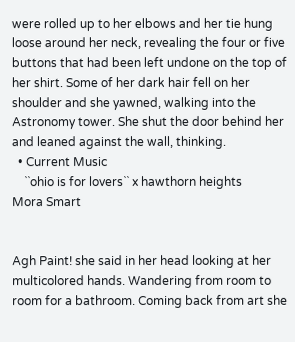were rolled up to her elbows and her tie hung loose around her neck, revealing the four or five buttons that had been left undone on the top of her shirt. Some of her dark hair fell on her shoulder and she yawned, walking into the Astronomy tower. She shut the door behind her and leaned against the wall, thinking.
  • Current Music
    ``ohio is for lovers`` x hawthorn heights
Mora Smart


Agh Paint! she said in her head looking at her multicolored hands. Wandering from room to room for a bathroom. Coming back from art she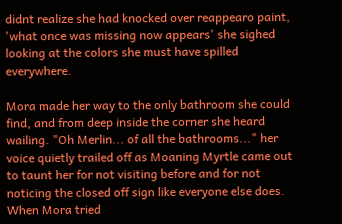didnt realize she had knocked over reappearo paint, 'what once was missing now appears' she sighed looking at the colors she must have spilled everywhere.

Mora made her way to the only bathroom she could find, and from deep inside the corner she heard wailing. "Oh Merlin... of all the bathrooms..." her voice quietly trailed off as Moaning Myrtle came out to taunt her for not visiting before and for not noticing the closed off sign like everyone else does. When Mora tried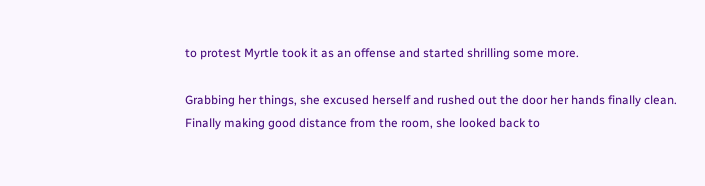to protest Myrtle took it as an offense and started shrilling some more.

Grabbing her things, she excused herself and rushed out the door her hands finally clean. Finally making good distance from the room, she looked back to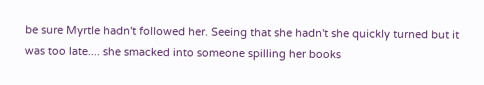be sure Myrtle hadn't followed her. Seeing that she hadn't she quickly turned but it was too late.... she smacked into someone spilling her books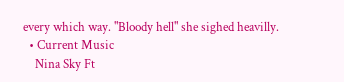every which way. "Bloody hell" she sighed heavilly.
  • Current Music
    Nina Sky Ft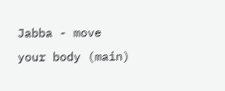Jabba - move your body (main)